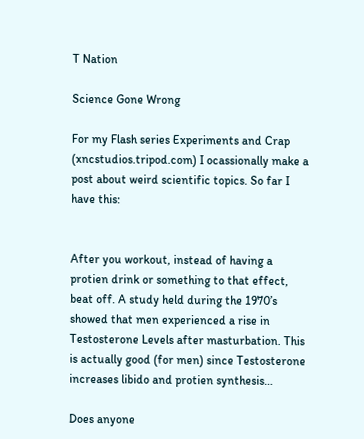T Nation

Science Gone Wrong

For my Flash series Experiments and Crap (xncstudios.tripod.com) I ocassionally make a post about weird scientific topics. So far I have this:


After you workout, instead of having a protien drink or something to that effect, beat off. A study held during the 1970’s showed that men experienced a rise in Testosterone Levels after masturbation. This is actually good (for men) since Testosterone increases libido and protien synthesis…

Does anyone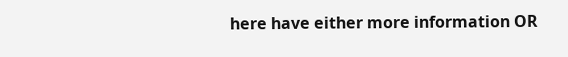here have either more information OR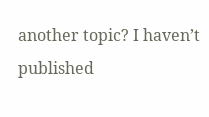another topic? I haven’t published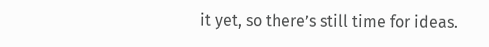it yet, so there’s still time for ideas.